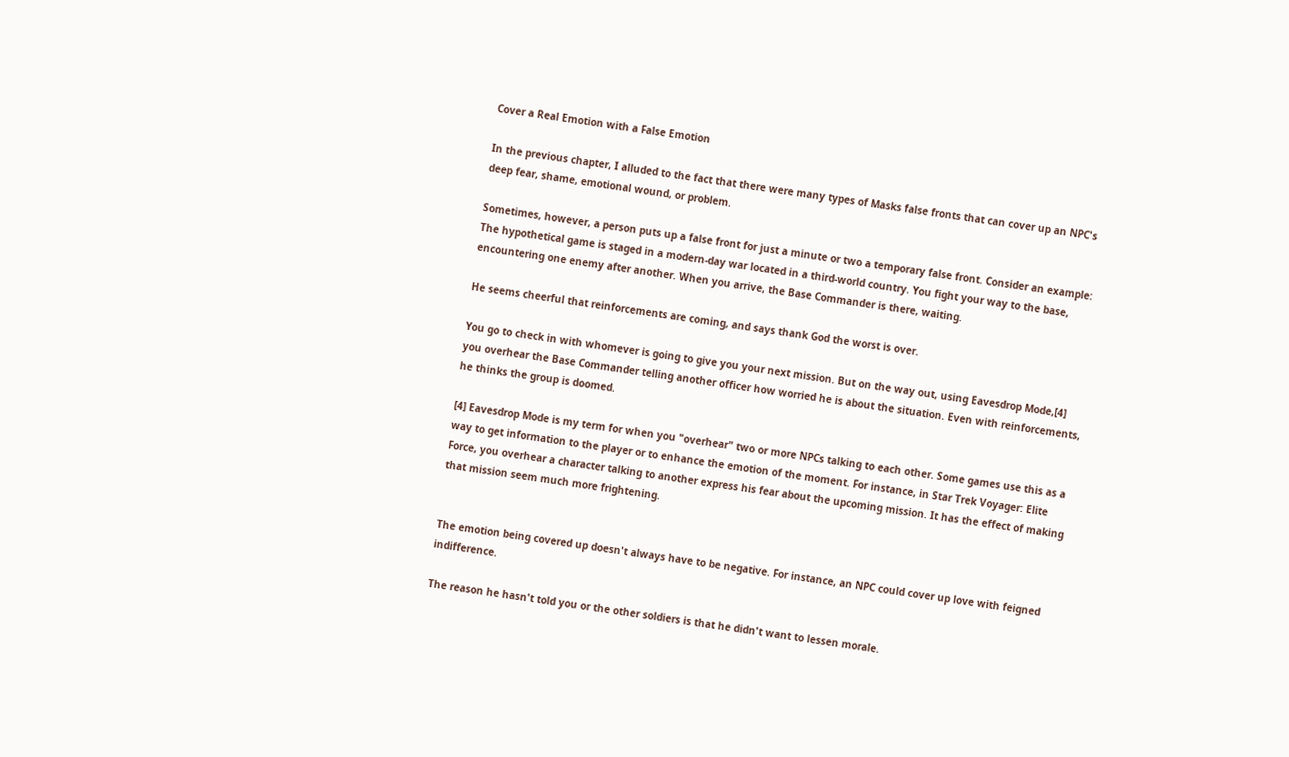Cover a Real Emotion with a False Emotion

In the previous chapter, I alluded to the fact that there were many types of Masks false fronts that can cover up an NPC's deep fear, shame, emotional wound, or problem.

Sometimes, however, a person puts up a false front for just a minute or two a temporary false front. Consider an example: The hypothetical game is staged in a modern-day war located in a third-world country. You fight your way to the base, encountering one enemy after another. When you arrive, the Base Commander is there, waiting.

He seems cheerful that reinforcements are coming, and says thank God the worst is over.

You go to check in with whomever is going to give you your next mission. But on the way out, using Eavesdrop Mode,[4] you overhear the Base Commander telling another officer how worried he is about the situation. Even with reinforcements, he thinks the group is doomed.

[4] Eavesdrop Mode is my term for when you "overhear" two or more NPCs talking to each other. Some games use this as a way to get information to the player or to enhance the emotion of the moment. For instance, in Star Trek Voyager: Elite Force, you overhear a character talking to another express his fear about the upcoming mission. It has the effect of making that mission seem much more frightening.


The emotion being covered up doesn't always have to be negative. For instance, an NPC could cover up love with feigned indifference.

The reason he hasn't told you or the other soldiers is that he didn't want to lessen morale.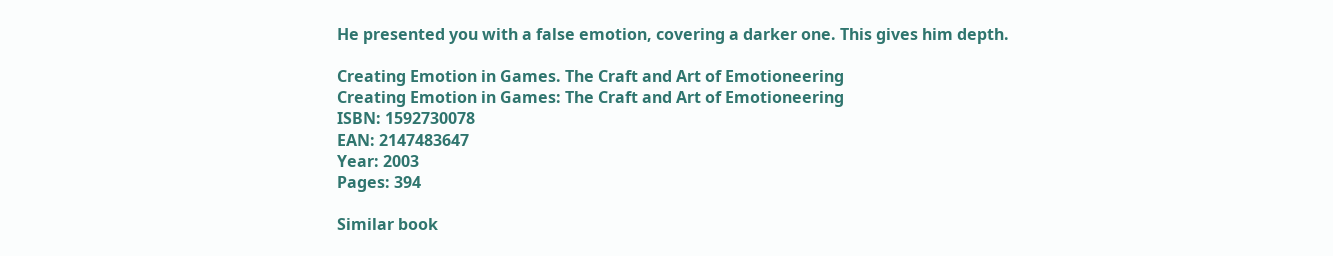He presented you with a false emotion, covering a darker one. This gives him depth.

Creating Emotion in Games. The Craft and Art of Emotioneering
Creating Emotion in Games: The Craft and Art of Emotioneering
ISBN: 1592730078
EAN: 2147483647
Year: 2003
Pages: 394

Similar book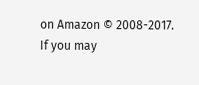on Amazon © 2008-2017.
If you may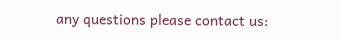any questions please contact us: